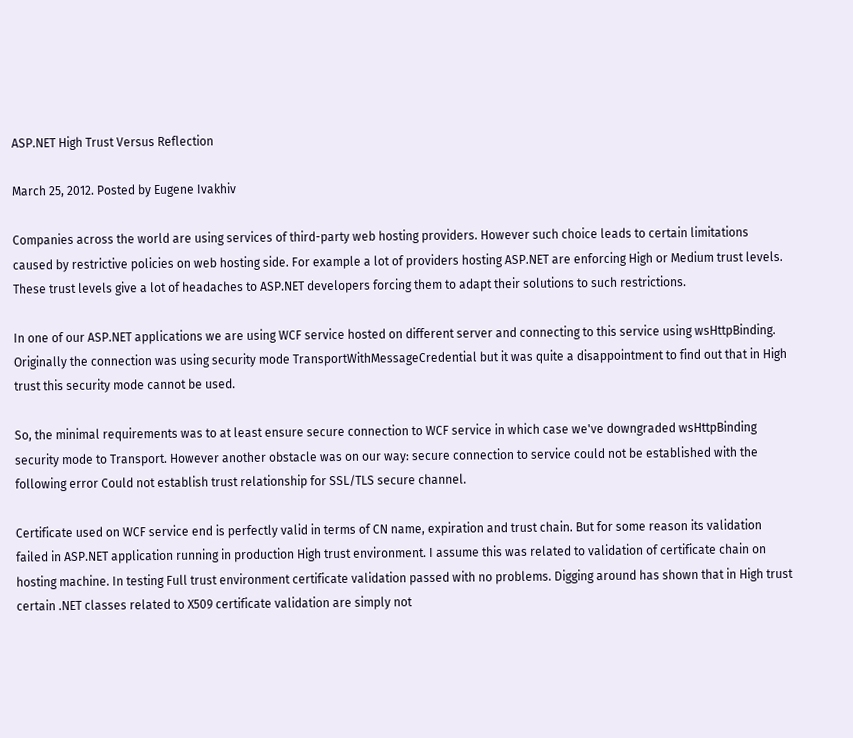ASP.NET High Trust Versus Reflection

March 25, 2012. Posted by Eugene Ivakhiv

Companies across the world are using services of third-party web hosting providers. However such choice leads to certain limitations caused by restrictive policies on web hosting side. For example a lot of providers hosting ASP.NET are enforcing High or Medium trust levels. These trust levels give a lot of headaches to ASP.NET developers forcing them to adapt their solutions to such restrictions.

In one of our ASP.NET applications we are using WCF service hosted on different server and connecting to this service using wsHttpBinding. Originally the connection was using security mode TransportWithMessageCredential but it was quite a disappointment to find out that in High trust this security mode cannot be used.

So, the minimal requirements was to at least ensure secure connection to WCF service in which case we've downgraded wsHttpBinding security mode to Transport. However another obstacle was on our way: secure connection to service could not be established with the following error Could not establish trust relationship for SSL/TLS secure channel.

Certificate used on WCF service end is perfectly valid in terms of CN name, expiration and trust chain. But for some reason its validation failed in ASP.NET application running in production High trust environment. I assume this was related to validation of certificate chain on hosting machine. In testing Full trust environment certificate validation passed with no problems. Digging around has shown that in High trust certain .NET classes related to X509 certificate validation are simply not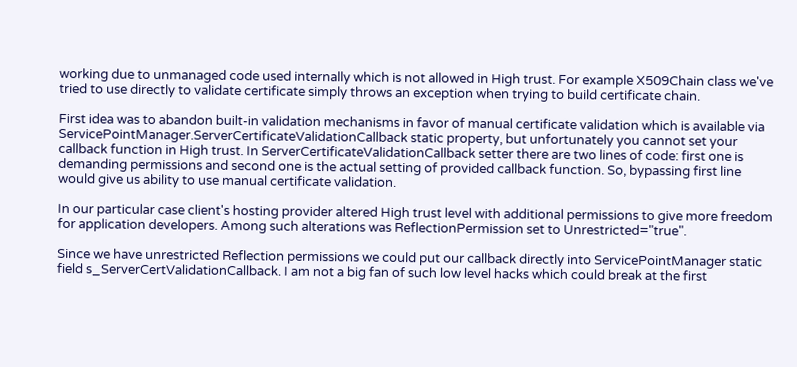working due to unmanaged code used internally which is not allowed in High trust. For example X509Chain class we've tried to use directly to validate certificate simply throws an exception when trying to build certificate chain.

First idea was to abandon built-in validation mechanisms in favor of manual certificate validation which is available via ServicePointManager.ServerCertificateValidationCallback static property, but unfortunately you cannot set your callback function in High trust. In ServerCertificateValidationCallback setter there are two lines of code: first one is demanding permissions and second one is the actual setting of provided callback function. So, bypassing first line would give us ability to use manual certificate validation.

In our particular case client's hosting provider altered High trust level with additional permissions to give more freedom for application developers. Among such alterations was ReflectionPermission set to Unrestricted="true".

Since we have unrestricted Reflection permissions we could put our callback directly into ServicePointManager static field s_ServerCertValidationCallback. I am not a big fan of such low level hacks which could break at the first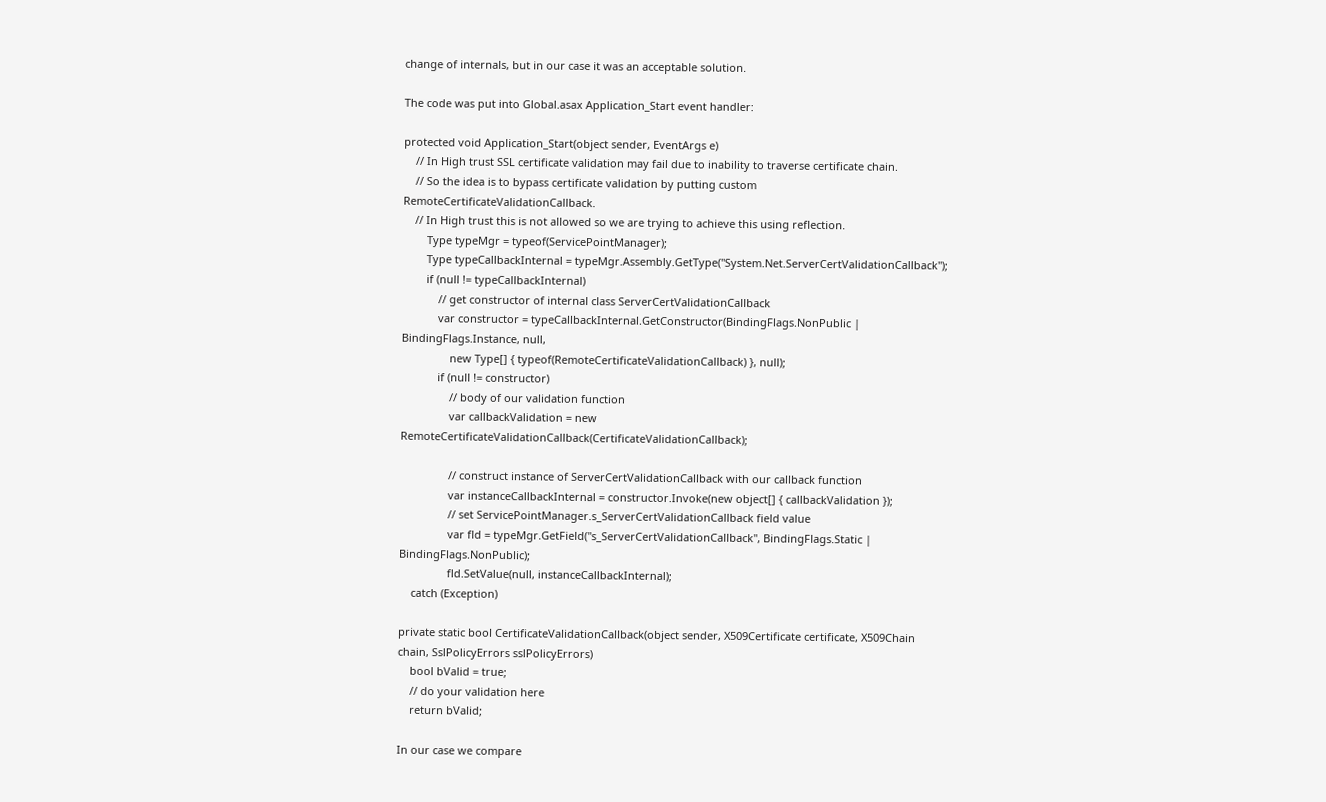change of internals, but in our case it was an acceptable solution.

The code was put into Global.asax Application_Start event handler:

protected void Application_Start(object sender, EventArgs e)
    // In High trust SSL certificate validation may fail due to inability to traverse certificate chain.
    // So the idea is to bypass certificate validation by putting custom RemoteCertificateValidationCallback.
    // In High trust this is not allowed so we are trying to achieve this using reflection.
        Type typeMgr = typeof(ServicePointManager);
        Type typeCallbackInternal = typeMgr.Assembly.GetType("System.Net.ServerCertValidationCallback");
        if (null != typeCallbackInternal)
            // get constructor of internal class ServerCertValidationCallback
            var constructor = typeCallbackInternal.GetConstructor(BindingFlags.NonPublic | BindingFlags.Instance, null,
                new Type[] { typeof(RemoteCertificateValidationCallback) }, null);
            if (null != constructor)
                // body of our validation function
                var callbackValidation = new RemoteCertificateValidationCallback(CertificateValidationCallback);

                // construct instance of ServerCertValidationCallback with our callback function
                var instanceCallbackInternal = constructor.Invoke(new object[] { callbackValidation });
                // set ServicePointManager.s_ServerCertValidationCallback field value
                var fld = typeMgr.GetField("s_ServerCertValidationCallback", BindingFlags.Static | BindingFlags.NonPublic);
                fld.SetValue(null, instanceCallbackInternal);
    catch (Exception)

private static bool CertificateValidationCallback(object sender, X509Certificate certificate, X509Chain chain, SslPolicyErrors sslPolicyErrors)
    bool bValid = true;
    // do your validation here
    return bValid;

In our case we compare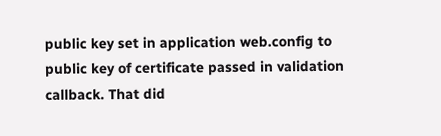public key set in application web.config to public key of certificate passed in validation callback. That did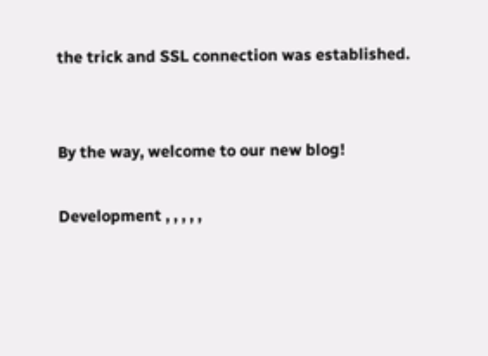the trick and SSL connection was established.


By the way, welcome to our new blog!

Development , , , , ,